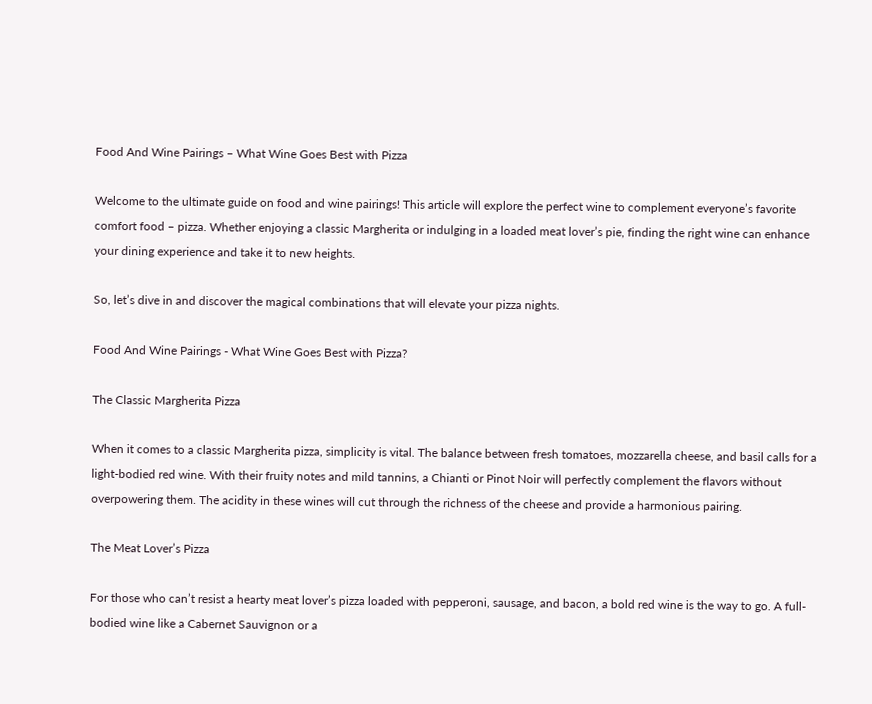Food And Wine Pairings – What Wine Goes Best with Pizza

Welcome to the ultimate guide on food and wine pairings! This article will explore the perfect wine to complement everyone’s favorite comfort food – pizza. Whether enjoying a classic Margherita or indulging in a loaded meat lover’s pie, finding the right wine can enhance your dining experience and take it to new heights.

So, let’s dive in and discover the magical combinations that will elevate your pizza nights.

Food And Wine Pairings - What Wine Goes Best with Pizza?

The Classic Margherita Pizza

When it comes to a classic Margherita pizza, simplicity is vital. The balance between fresh tomatoes, mozzarella cheese, and basil calls for a light-bodied red wine. With their fruity notes and mild tannins, a Chianti or Pinot Noir will perfectly complement the flavors without overpowering them. The acidity in these wines will cut through the richness of the cheese and provide a harmonious pairing.

The Meat Lover’s Pizza

For those who can’t resist a hearty meat lover’s pizza loaded with pepperoni, sausage, and bacon, a bold red wine is the way to go. A full-bodied wine like a Cabernet Sauvignon or a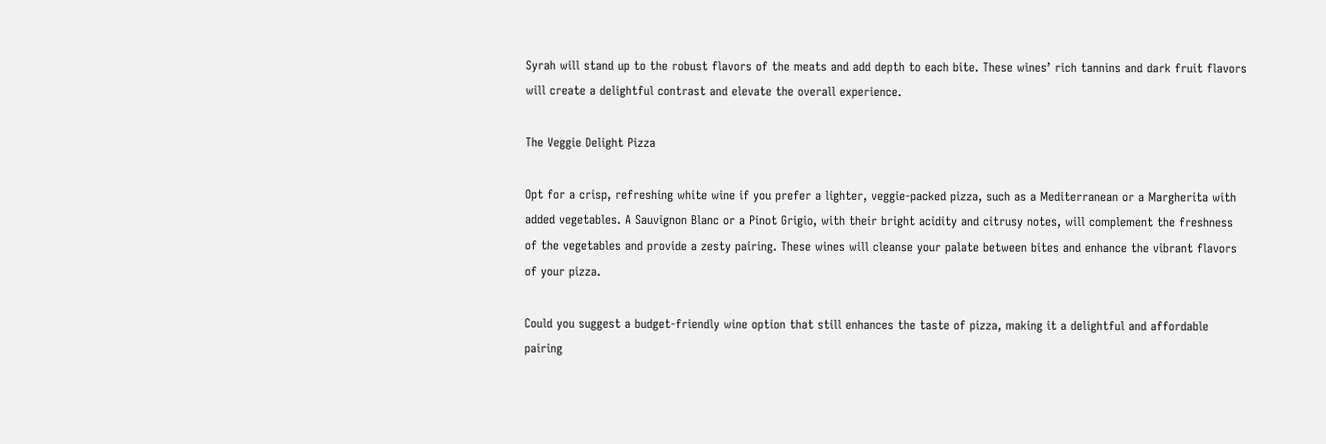Syrah will stand up to the robust flavors of the meats and add depth to each bite. These wines’ rich tannins and dark fruit flavors will create a delightful contrast and elevate the overall experience.

The Veggie Delight Pizza

Opt for a crisp, refreshing white wine if you prefer a lighter, veggie-packed pizza, such as a Mediterranean or a Margherita with added vegetables. A Sauvignon Blanc or a Pinot Grigio, with their bright acidity and citrusy notes, will complement the freshness of the vegetables and provide a zesty pairing. These wines will cleanse your palate between bites and enhance the vibrant flavors of your pizza.

Could you suggest a budget-friendly wine option that still enhances the taste of pizza, making it a delightful and affordable pairing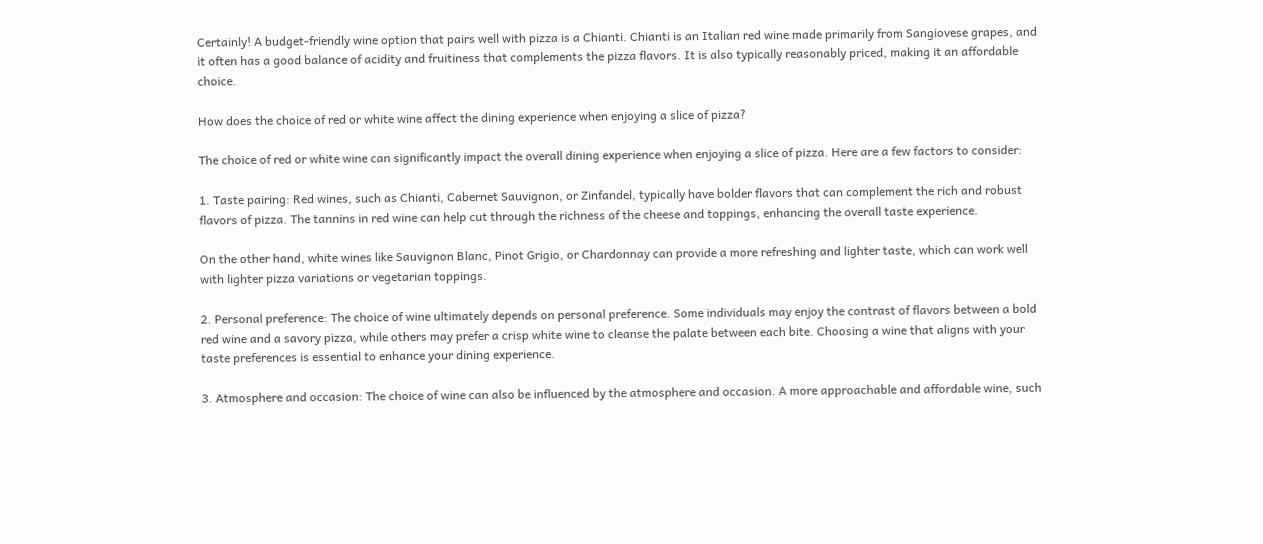Certainly! A budget-friendly wine option that pairs well with pizza is a Chianti. Chianti is an Italian red wine made primarily from Sangiovese grapes, and it often has a good balance of acidity and fruitiness that complements the pizza flavors. It is also typically reasonably priced, making it an affordable choice.

How does the choice of red or white wine affect the dining experience when enjoying a slice of pizza?

The choice of red or white wine can significantly impact the overall dining experience when enjoying a slice of pizza. Here are a few factors to consider:

1. Taste pairing: Red wines, such as Chianti, Cabernet Sauvignon, or Zinfandel, typically have bolder flavors that can complement the rich and robust flavors of pizza. The tannins in red wine can help cut through the richness of the cheese and toppings, enhancing the overall taste experience.

On the other hand, white wines like Sauvignon Blanc, Pinot Grigio, or Chardonnay can provide a more refreshing and lighter taste, which can work well with lighter pizza variations or vegetarian toppings.

2. Personal preference: The choice of wine ultimately depends on personal preference. Some individuals may enjoy the contrast of flavors between a bold red wine and a savory pizza, while others may prefer a crisp white wine to cleanse the palate between each bite. Choosing a wine that aligns with your taste preferences is essential to enhance your dining experience.

3. Atmosphere and occasion: The choice of wine can also be influenced by the atmosphere and occasion. A more approachable and affordable wine, such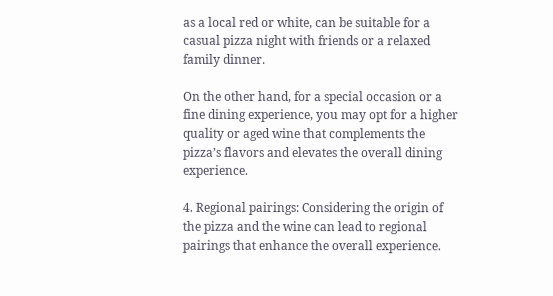as a local red or white, can be suitable for a casual pizza night with friends or a relaxed family dinner.

On the other hand, for a special occasion or a fine dining experience, you may opt for a higher quality or aged wine that complements the pizza’s flavors and elevates the overall dining experience.

4. Regional pairings: Considering the origin of the pizza and the wine can lead to regional pairings that enhance the overall experience.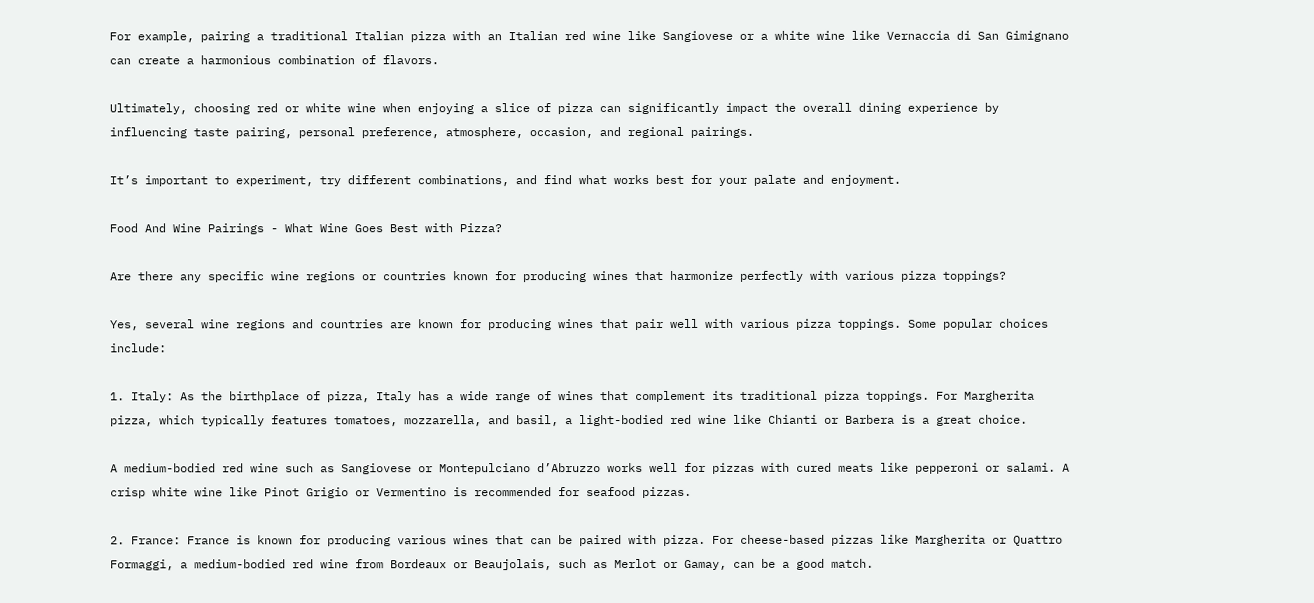For example, pairing a traditional Italian pizza with an Italian red wine like Sangiovese or a white wine like Vernaccia di San Gimignano can create a harmonious combination of flavors.

Ultimately, choosing red or white wine when enjoying a slice of pizza can significantly impact the overall dining experience by influencing taste pairing, personal preference, atmosphere, occasion, and regional pairings.

It’s important to experiment, try different combinations, and find what works best for your palate and enjoyment.

Food And Wine Pairings - What Wine Goes Best with Pizza?

Are there any specific wine regions or countries known for producing wines that harmonize perfectly with various pizza toppings?

Yes, several wine regions and countries are known for producing wines that pair well with various pizza toppings. Some popular choices include:

1. Italy: As the birthplace of pizza, Italy has a wide range of wines that complement its traditional pizza toppings. For Margherita pizza, which typically features tomatoes, mozzarella, and basil, a light-bodied red wine like Chianti or Barbera is a great choice.

A medium-bodied red wine such as Sangiovese or Montepulciano d’Abruzzo works well for pizzas with cured meats like pepperoni or salami. A crisp white wine like Pinot Grigio or Vermentino is recommended for seafood pizzas.

2. France: France is known for producing various wines that can be paired with pizza. For cheese-based pizzas like Margherita or Quattro Formaggi, a medium-bodied red wine from Bordeaux or Beaujolais, such as Merlot or Gamay, can be a good match.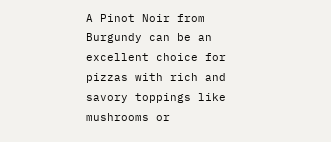A Pinot Noir from Burgundy can be an excellent choice for pizzas with rich and savory toppings like mushrooms or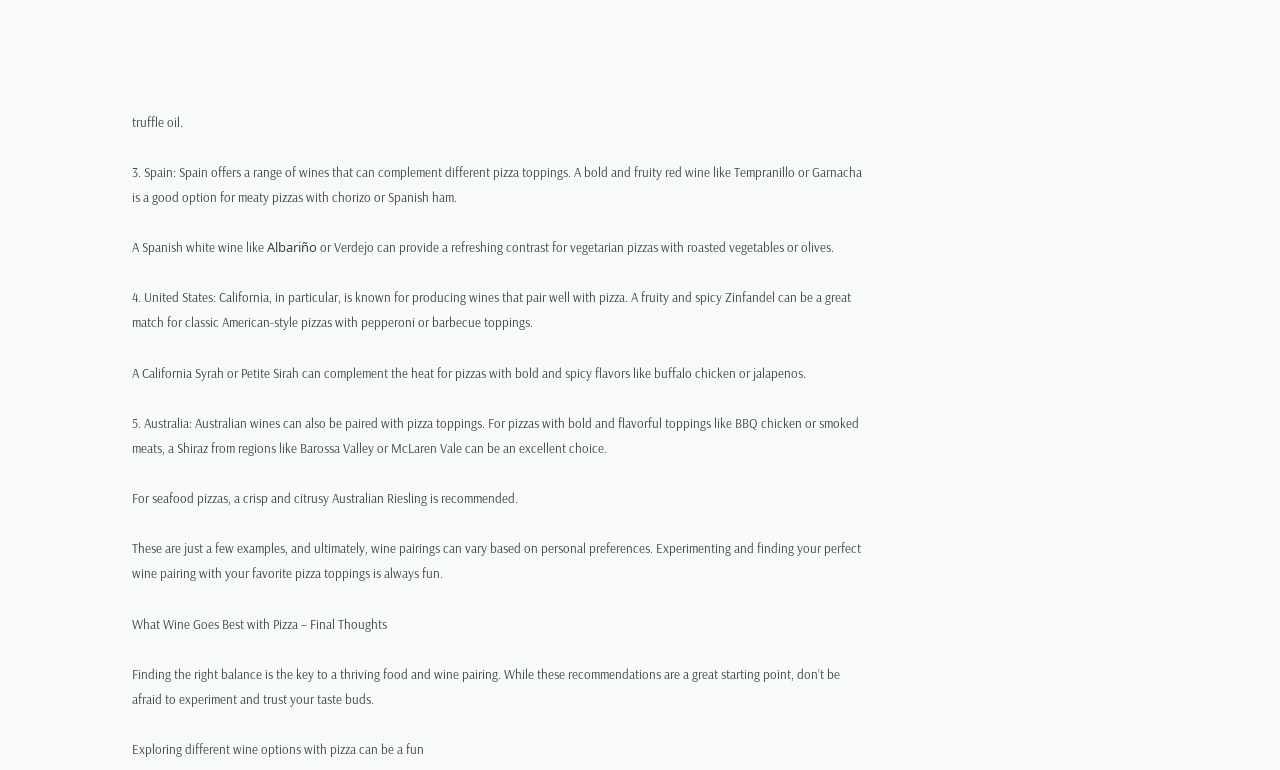truffle oil.

3. Spain: Spain offers a range of wines that can complement different pizza toppings. A bold and fruity red wine like Tempranillo or Garnacha is a good option for meaty pizzas with chorizo or Spanish ham.

A Spanish white wine like Albariño or Verdejo can provide a refreshing contrast for vegetarian pizzas with roasted vegetables or olives.

4. United States: California, in particular, is known for producing wines that pair well with pizza. A fruity and spicy Zinfandel can be a great match for classic American-style pizzas with pepperoni or barbecue toppings.

A California Syrah or Petite Sirah can complement the heat for pizzas with bold and spicy flavors like buffalo chicken or jalapenos.

5. Australia: Australian wines can also be paired with pizza toppings. For pizzas with bold and flavorful toppings like BBQ chicken or smoked meats, a Shiraz from regions like Barossa Valley or McLaren Vale can be an excellent choice.

For seafood pizzas, a crisp and citrusy Australian Riesling is recommended.

These are just a few examples, and ultimately, wine pairings can vary based on personal preferences. Experimenting and finding your perfect wine pairing with your favorite pizza toppings is always fun.

What Wine Goes Best with Pizza – Final Thoughts

Finding the right balance is the key to a thriving food and wine pairing. While these recommendations are a great starting point, don’t be afraid to experiment and trust your taste buds.

Exploring different wine options with pizza can be a fun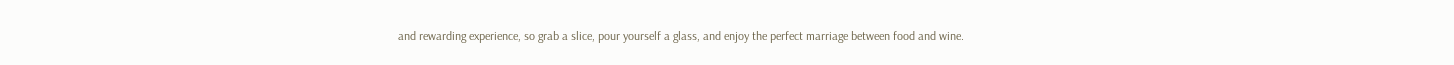and rewarding experience, so grab a slice, pour yourself a glass, and enjoy the perfect marriage between food and wine.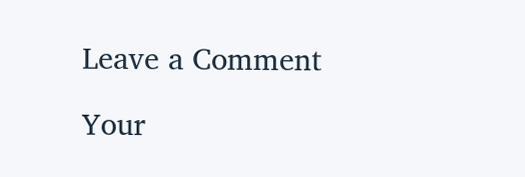Leave a Comment

Your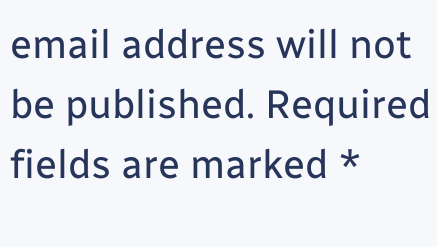email address will not be published. Required fields are marked *